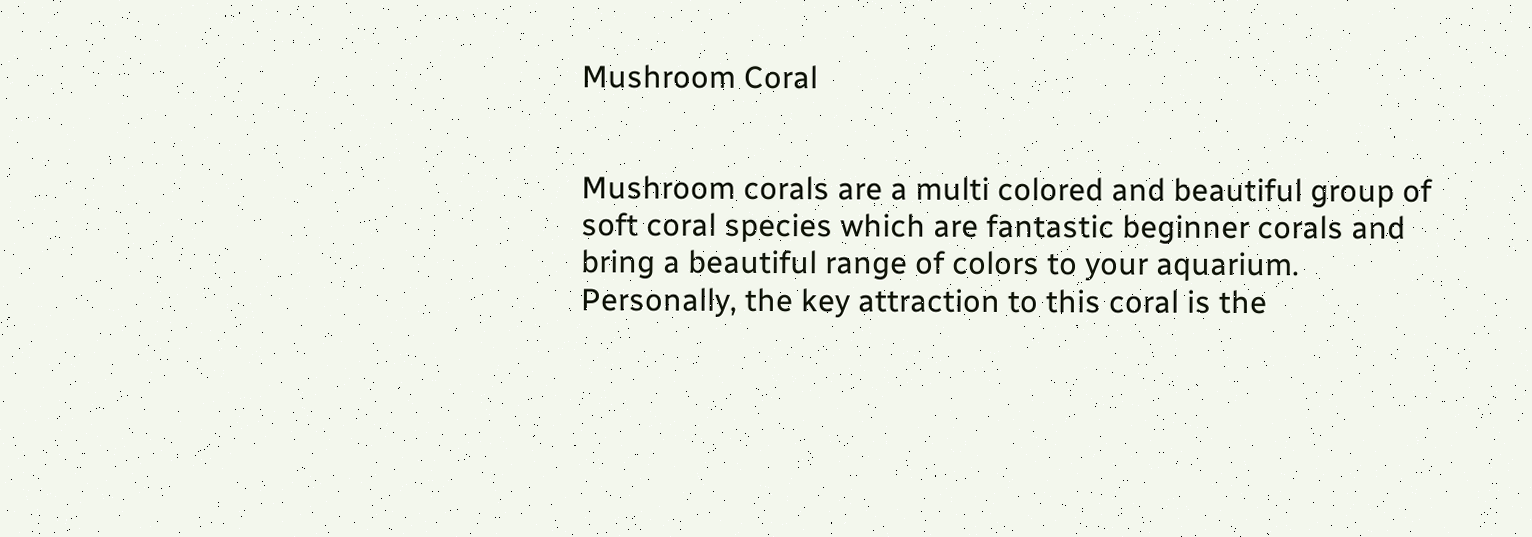Mushroom Coral


Mushroom corals are a multi colored and beautiful group of soft coral species which are fantastic beginner corals and bring a beautiful range of colors to your aquarium. Personally, the key attraction to this coral is the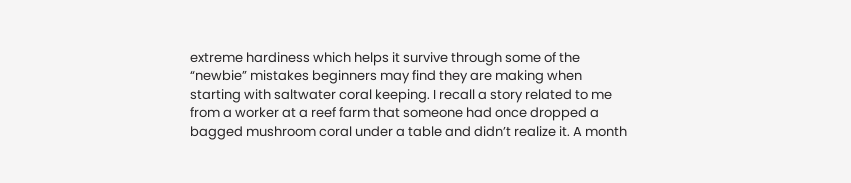extreme hardiness which helps it survive through some of the “newbie” mistakes beginners may find they are making when starting with saltwater coral keeping. I recall a story related to me from a worker at a reef farm that someone had once dropped a bagged mushroom coral under a table and didn’t realize it. A month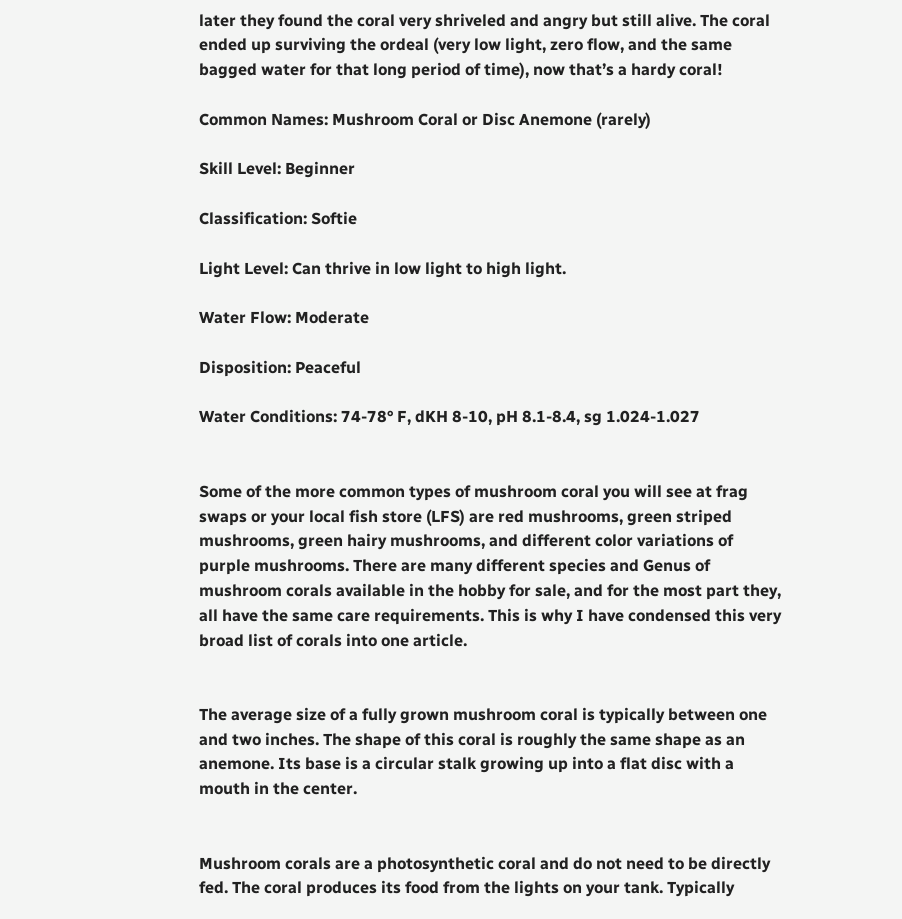later they found the coral very shriveled and angry but still alive. The coral ended up surviving the ordeal (very low light, zero flow, and the same bagged water for that long period of time), now that’s a hardy coral!

Common Names: Mushroom Coral or Disc Anemone (rarely)

Skill Level: Beginner

Classification: Softie

Light Level: Can thrive in low light to high light.

Water Flow: Moderate

Disposition: Peaceful

Water Conditions: 74-78° F, dKH 8-10, pH 8.1-8.4, sg 1.024-1.027


Some of the more common types of mushroom coral you will see at frag swaps or your local fish store (LFS) are red mushrooms, green striped mushrooms, green hairy mushrooms, and different color variations of purple mushrooms. There are many different species and Genus of mushroom corals available in the hobby for sale, and for the most part they, all have the same care requirements. This is why I have condensed this very broad list of corals into one article.


The average size of a fully grown mushroom coral is typically between one and two inches. The shape of this coral is roughly the same shape as an anemone. Its base is a circular stalk growing up into a flat disc with a mouth in the center.


Mushroom corals are a photosynthetic coral and do not need to be directly fed. The coral produces its food from the lights on your tank. Typically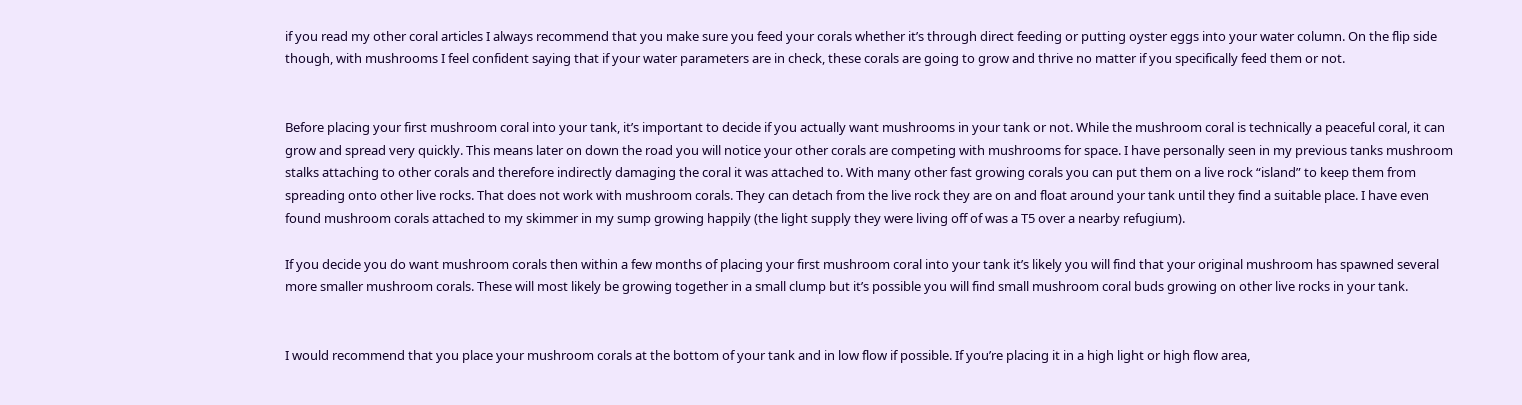if you read my other coral articles I always recommend that you make sure you feed your corals whether it’s through direct feeding or putting oyster eggs into your water column. On the flip side though, with mushrooms I feel confident saying that if your water parameters are in check, these corals are going to grow and thrive no matter if you specifically feed them or not.


Before placing your first mushroom coral into your tank, it’s important to decide if you actually want mushrooms in your tank or not. While the mushroom coral is technically a peaceful coral, it can grow and spread very quickly. This means later on down the road you will notice your other corals are competing with mushrooms for space. I have personally seen in my previous tanks mushroom stalks attaching to other corals and therefore indirectly damaging the coral it was attached to. With many other fast growing corals you can put them on a live rock “island” to keep them from spreading onto other live rocks. That does not work with mushroom corals. They can detach from the live rock they are on and float around your tank until they find a suitable place. I have even found mushroom corals attached to my skimmer in my sump growing happily (the light supply they were living off of was a T5 over a nearby refugium).

If you decide you do want mushroom corals then within a few months of placing your first mushroom coral into your tank it’s likely you will find that your original mushroom has spawned several more smaller mushroom corals. These will most likely be growing together in a small clump but it’s possible you will find small mushroom coral buds growing on other live rocks in your tank.


I would recommend that you place your mushroom corals at the bottom of your tank and in low flow if possible. If you’re placing it in a high light or high flow area,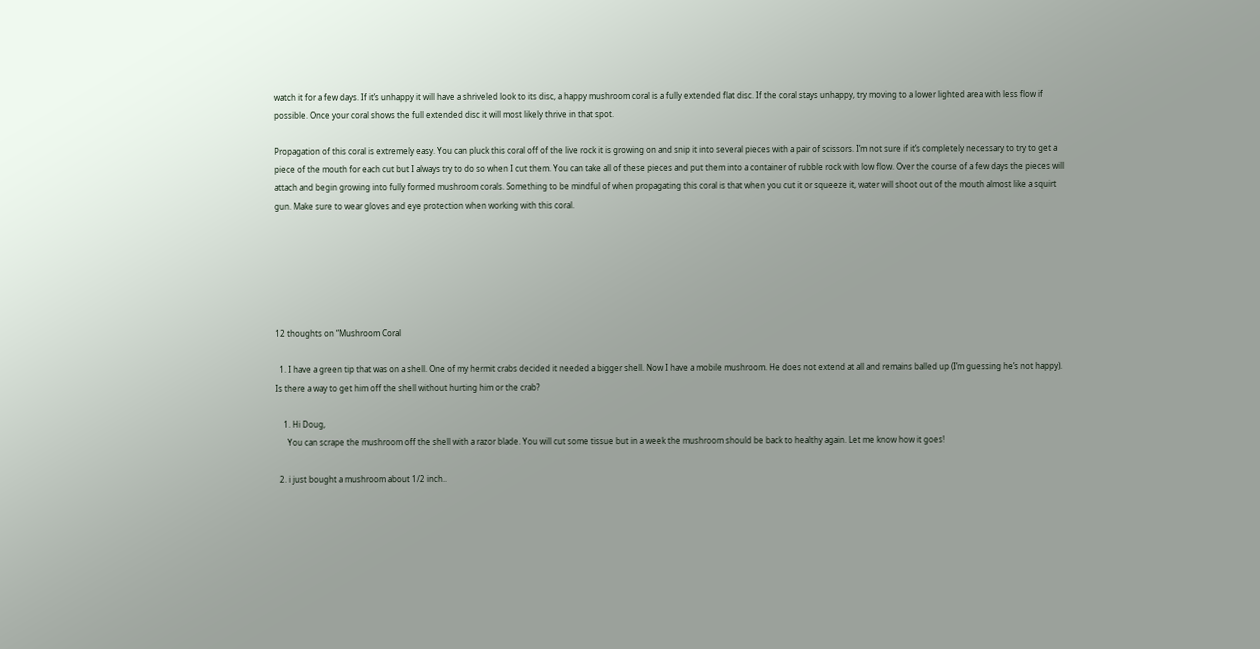watch it for a few days. If it’s unhappy it will have a shriveled look to its disc, a happy mushroom coral is a fully extended flat disc. If the coral stays unhappy, try moving to a lower lighted area with less flow if possible. Once your coral shows the full extended disc it will most likely thrive in that spot.

Propagation of this coral is extremely easy. You can pluck this coral off of the live rock it is growing on and snip it into several pieces with a pair of scissors. I’m not sure if it’s completely necessary to try to get a piece of the mouth for each cut but I always try to do so when I cut them. You can take all of these pieces and put them into a container of rubble rock with low flow. Over the course of a few days the pieces will attach and begin growing into fully formed mushroom corals. Something to be mindful of when propagating this coral is that when you cut it or squeeze it, water will shoot out of the mouth almost like a squirt gun. Make sure to wear gloves and eye protection when working with this coral.






12 thoughts on “Mushroom Coral

  1. I have a green tip that was on a shell. One of my hermit crabs decided it needed a bigger shell. Now I have a mobile mushroom. He does not extend at all and remains balled up (I’m guessing he’s not happy). Is there a way to get him off the shell without hurting him or the crab?

    1. Hi Doug,
      You can scrape the mushroom off the shell with a razor blade. You will cut some tissue but in a week the mushroom should be back to healthy again. Let me know how it goes!

  2. i just bought a mushroom about 1/2 inch..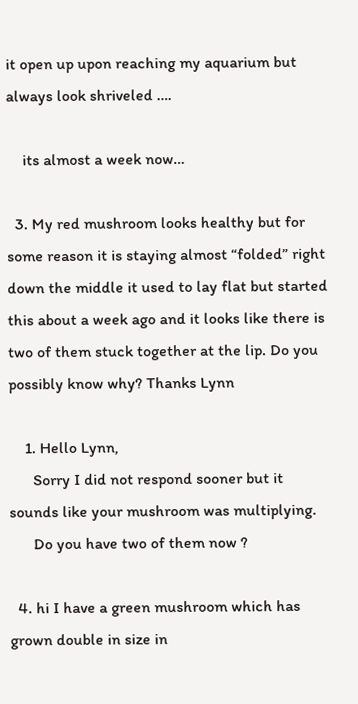it open up upon reaching my aquarium but always look shriveled ….

    its almost a week now…

  3. My red mushroom looks healthy but for some reason it is staying almost “folded” right down the middle it used to lay flat but started this about a week ago and it looks like there is two of them stuck together at the lip. Do you possibly know why? Thanks Lynn

    1. Hello Lynn,
      Sorry I did not respond sooner but it sounds like your mushroom was multiplying.
      Do you have two of them now ?

  4. hi I have a green mushroom which has grown double in size in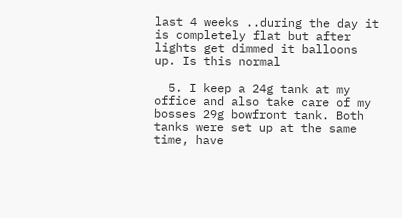last 4 weeks ..during the day it is completely flat but after lights get dimmed it balloons up. Is this normal

  5. I keep a 24g tank at my office and also take care of my bosses 29g bowfront tank. Both tanks were set up at the same time, have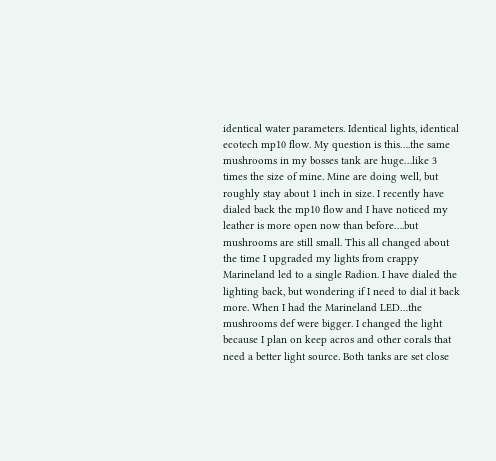identical water parameters. Identical lights, identical ecotech mp10 flow. My question is this….the same mushrooms in my bosses tank are huge…like 3 times the size of mine. Mine are doing well, but roughly stay about 1 inch in size. I recently have dialed back the mp10 flow and I have noticed my leather is more open now than before….but mushrooms are still small. This all changed about the time I upgraded my lights from crappy Marineland led to a single Radion. I have dialed the lighting back, but wondering if I need to dial it back more. When I had the Marineland LED…the mushrooms def were bigger. I changed the light because I plan on keep acros and other corals that need a better light source. Both tanks are set close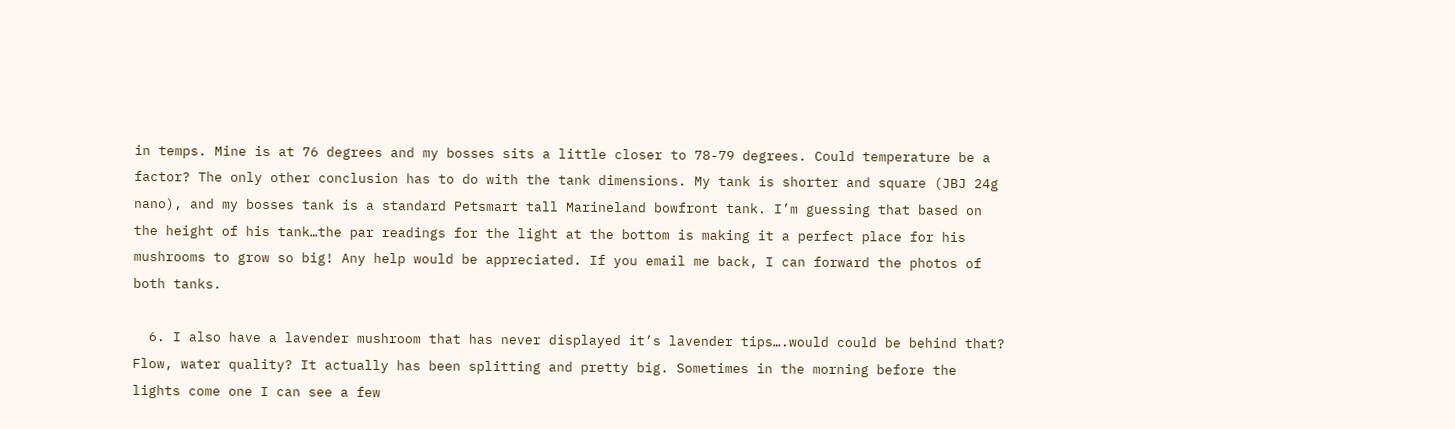in temps. Mine is at 76 degrees and my bosses sits a little closer to 78-79 degrees. Could temperature be a factor? The only other conclusion has to do with the tank dimensions. My tank is shorter and square (JBJ 24g nano), and my bosses tank is a standard Petsmart tall Marineland bowfront tank. I’m guessing that based on the height of his tank…the par readings for the light at the bottom is making it a perfect place for his mushrooms to grow so big! Any help would be appreciated. If you email me back, I can forward the photos of both tanks.

  6. I also have a lavender mushroom that has never displayed it’s lavender tips….would could be behind that? Flow, water quality? It actually has been splitting and pretty big. Sometimes in the morning before the lights come one I can see a few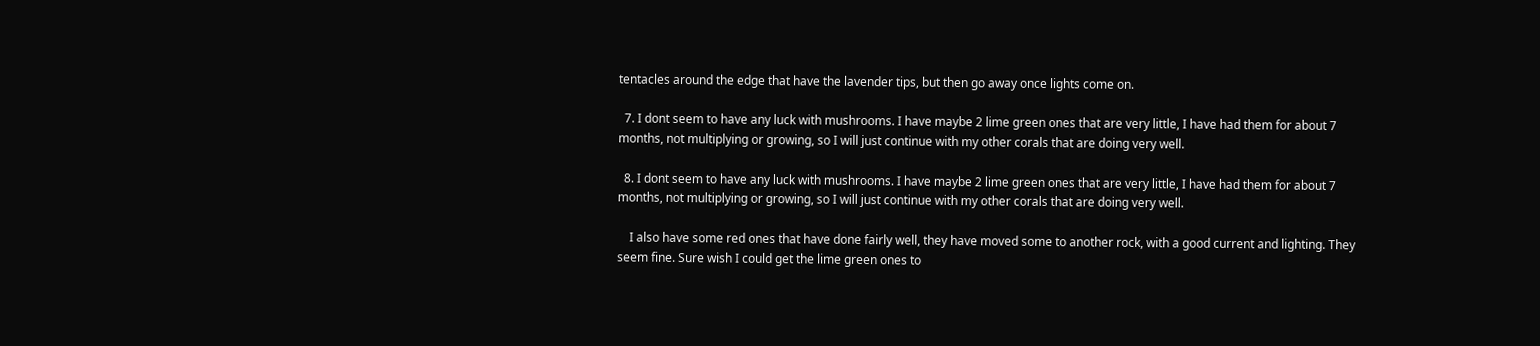tentacles around the edge that have the lavender tips, but then go away once lights come on.

  7. I dont seem to have any luck with mushrooms. I have maybe 2 lime green ones that are very little, I have had them for about 7 months, not multiplying or growing, so I will just continue with my other corals that are doing very well.

  8. I dont seem to have any luck with mushrooms. I have maybe 2 lime green ones that are very little, I have had them for about 7 months, not multiplying or growing, so I will just continue with my other corals that are doing very well.

    I also have some red ones that have done fairly well, they have moved some to another rock, with a good current and lighting. They seem fine. Sure wish I could get the lime green ones to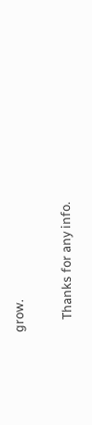grow.

    Thanks for any info.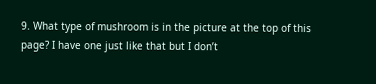9. What type of mushroom is in the picture at the top of this page? I have one just like that but I don’t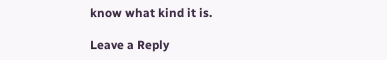know what kind it is.

Leave a Reply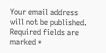Your email address will not be published. Required fields are marked *